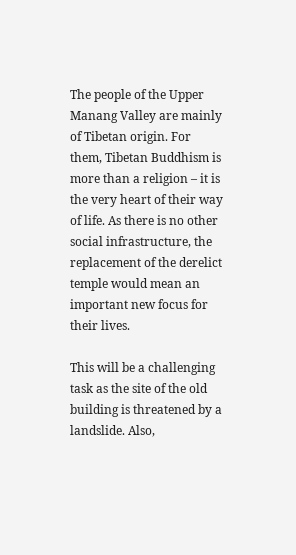The people of the Upper Manang Valley are mainly of Tibetan origin. For them, Tibetan Buddhism is more than a religion – it is the very heart of their way of life. As there is no other social infrastructure, the replacement of the derelict temple would mean an important new focus for their lives.

This will be a challenging task as the site of the old building is threatened by a landslide. Also,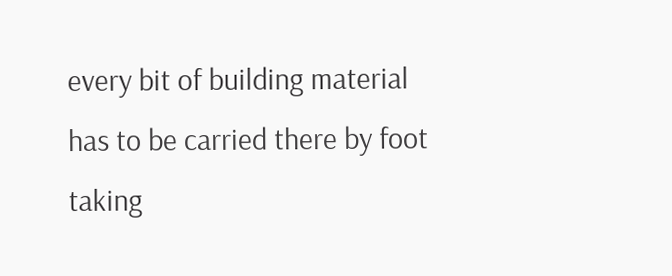every bit of building material has to be carried there by foot taking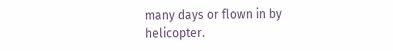many days or flown in by helicopter.